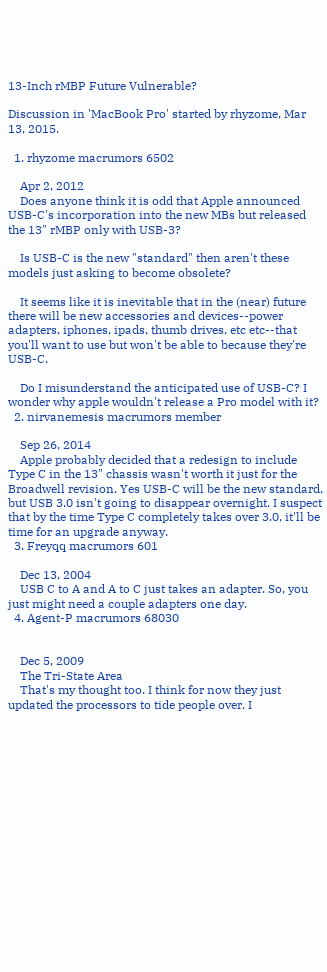13-Inch rMBP Future Vulnerable?

Discussion in 'MacBook Pro' started by rhyzome, Mar 13, 2015.

  1. rhyzome macrumors 6502

    Apr 2, 2012
    Does anyone think it is odd that Apple announced USB-C's incorporation into the new MBs but released the 13" rMBP only with USB-3?

    Is USB-C is the new "standard" then aren't these models just asking to become obsolete?

    It seems like it is inevitable that in the (near) future there will be new accessories and devices--power adapters, iphones, ipads, thumb drives, etc etc--that you'll want to use but won't be able to because they're USB-C.

    Do I misunderstand the anticipated use of USB-C? I wonder why apple wouldn't release a Pro model with it?
  2. nirvanemesis macrumors member

    Sep 26, 2014
    Apple probably decided that a redesign to include Type C in the 13" chassis wasn't worth it just for the Broadwell revision. Yes USB-C will be the new standard, but USB 3.0 isn't going to disappear overnight. I suspect that by the time Type C completely takes over 3.0, it'll be time for an upgrade anyway.
  3. Freyqq macrumors 601

    Dec 13, 2004
    USB C to A and A to C just takes an adapter. So, you just might need a couple adapters one day.
  4. Agent-P macrumors 68030


    Dec 5, 2009
    The Tri-State Area
    That's my thought too. I think for now they just updated the processors to tide people over. I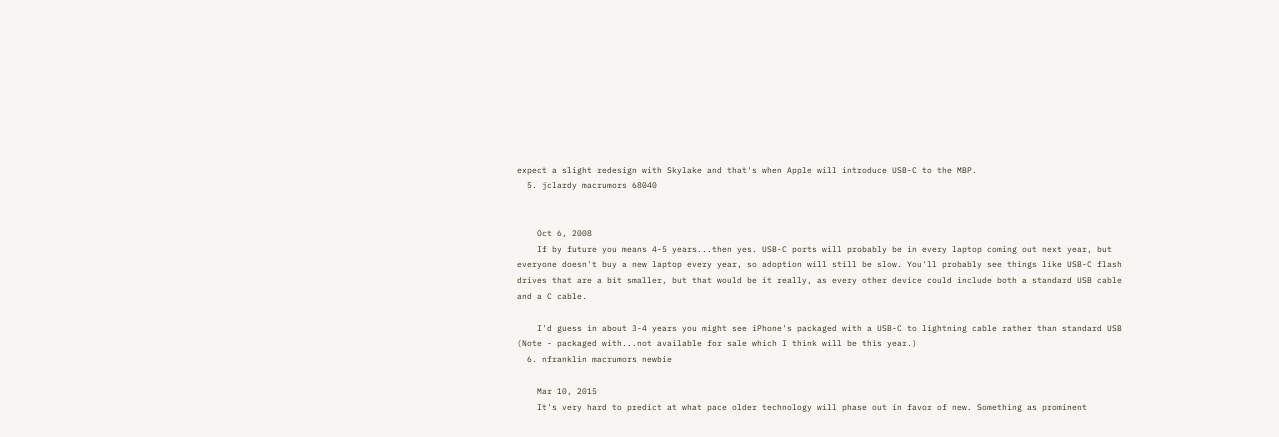expect a slight redesign with Skylake and that's when Apple will introduce USB-C to the MBP.
  5. jclardy macrumors 68040


    Oct 6, 2008
    If by future you means 4-5 years...then yes. USB-C ports will probably be in every laptop coming out next year, but everyone doesn't buy a new laptop every year, so adoption will still be slow. You'll probably see things like USB-C flash drives that are a bit smaller, but that would be it really, as every other device could include both a standard USB cable and a C cable.

    I'd guess in about 3-4 years you might see iPhone's packaged with a USB-C to lightning cable rather than standard USB (Note - packaged with...not available for sale which I think will be this year.)
  6. nfranklin macrumors newbie

    Mar 10, 2015
    It's very hard to predict at what pace older technology will phase out in favor of new. Something as prominent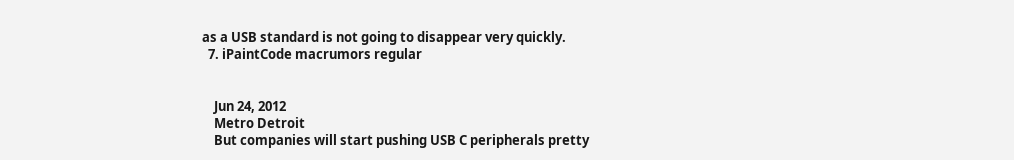as a USB standard is not going to disappear very quickly.
  7. iPaintCode macrumors regular


    Jun 24, 2012
    Metro Detroit
    But companies will start pushing USB C peripherals pretty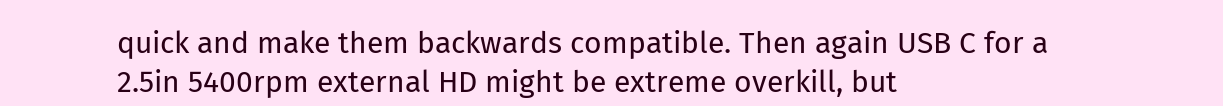quick and make them backwards compatible. Then again USB C for a 2.5in 5400rpm external HD might be extreme overkill, but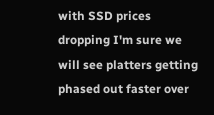with SSD prices dropping I'm sure we will see platters getting phased out faster over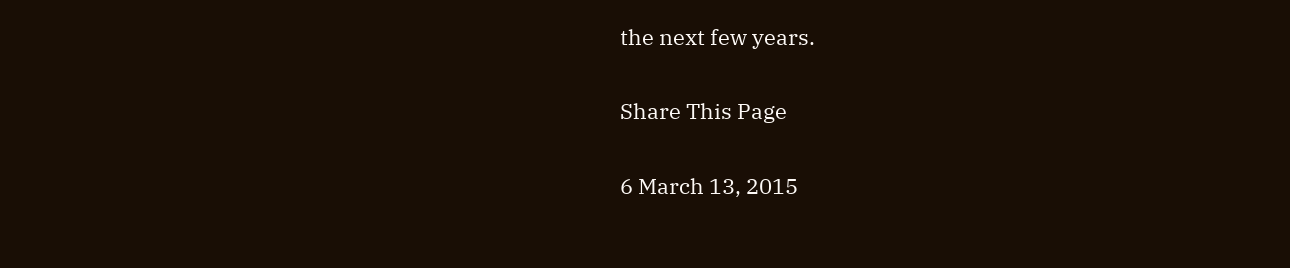the next few years.

Share This Page

6 March 13, 2015